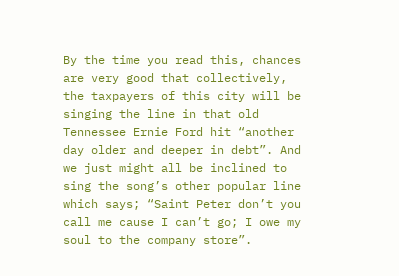By the time you read this, chances are very good that collectively, the taxpayers of this city will be singing the line in that old Tennessee Ernie Ford hit “another day older and deeper in debt”. And we just might all be inclined to sing the song’s other popular line which says; “Saint Peter don’t you call me cause I can’t go; I owe my soul to the company store”.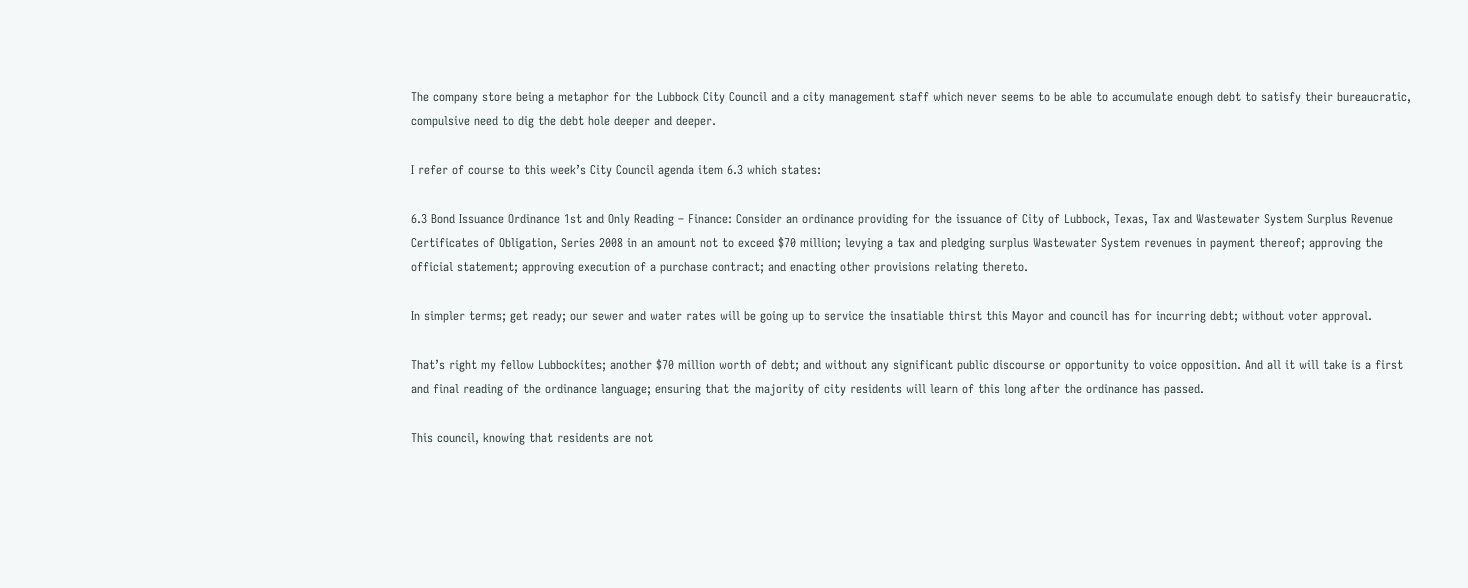The company store being a metaphor for the Lubbock City Council and a city management staff which never seems to be able to accumulate enough debt to satisfy their bureaucratic, compulsive need to dig the debt hole deeper and deeper.

I refer of course to this week’s City Council agenda item 6.3 which states:

6.3 Bond Issuance Ordinance 1st and Only Reading – Finance: Consider an ordinance providing for the issuance of City of Lubbock, Texas, Tax and Wastewater System Surplus Revenue Certificates of Obligation, Series 2008 in an amount not to exceed $70 million; levying a tax and pledging surplus Wastewater System revenues in payment thereof; approving the official statement; approving execution of a purchase contract; and enacting other provisions relating thereto.

In simpler terms; get ready; our sewer and water rates will be going up to service the insatiable thirst this Mayor and council has for incurring debt; without voter approval.

That’s right my fellow Lubbockites; another $70 million worth of debt; and without any significant public discourse or opportunity to voice opposition. And all it will take is a first and final reading of the ordinance language; ensuring that the majority of city residents will learn of this long after the ordinance has passed.

This council, knowing that residents are not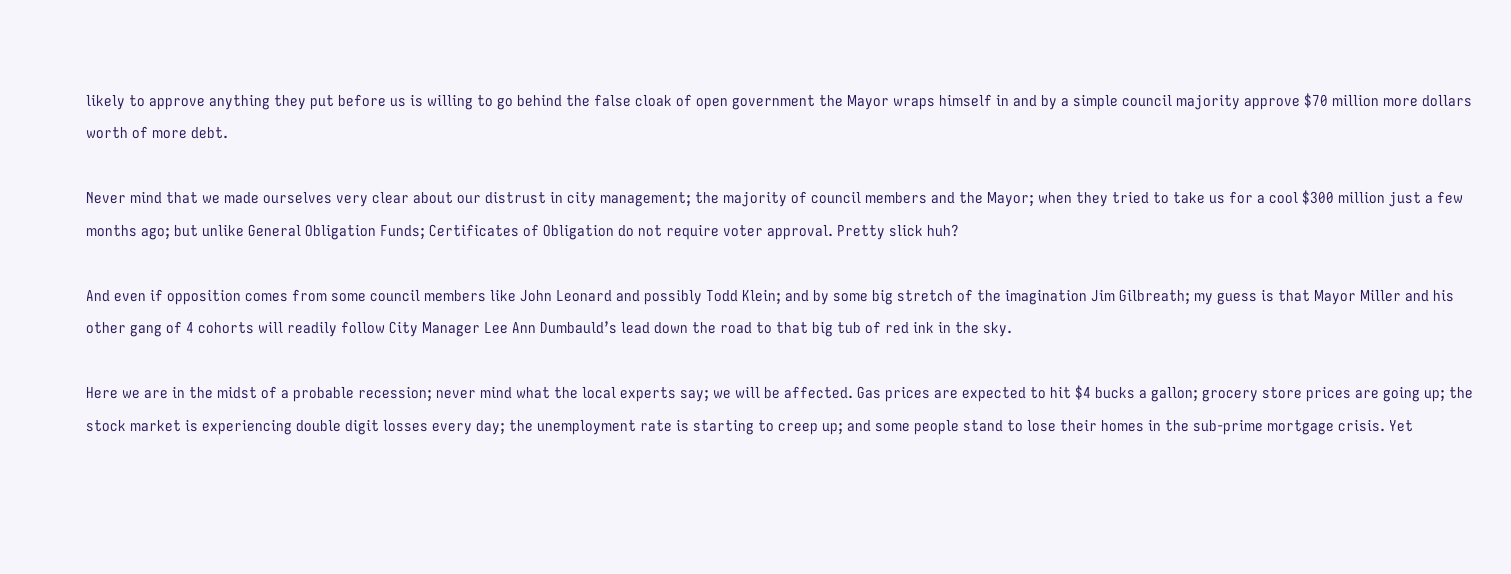likely to approve anything they put before us is willing to go behind the false cloak of open government the Mayor wraps himself in and by a simple council majority approve $70 million more dollars worth of more debt.

Never mind that we made ourselves very clear about our distrust in city management; the majority of council members and the Mayor; when they tried to take us for a cool $300 million just a few months ago; but unlike General Obligation Funds; Certificates of Obligation do not require voter approval. Pretty slick huh?

And even if opposition comes from some council members like John Leonard and possibly Todd Klein; and by some big stretch of the imagination Jim Gilbreath; my guess is that Mayor Miller and his other gang of 4 cohorts will readily follow City Manager Lee Ann Dumbauld’s lead down the road to that big tub of red ink in the sky.

Here we are in the midst of a probable recession; never mind what the local experts say; we will be affected. Gas prices are expected to hit $4 bucks a gallon; grocery store prices are going up; the stock market is experiencing double digit losses every day; the unemployment rate is starting to creep up; and some people stand to lose their homes in the sub-prime mortgage crisis. Yet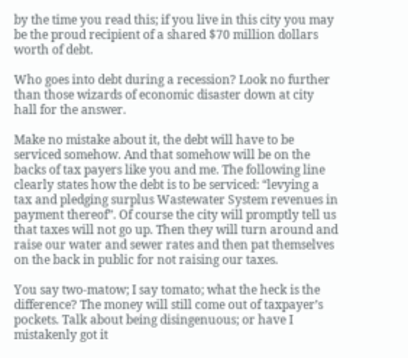by the time you read this; if you live in this city you may be the proud recipient of a shared $70 million dollars worth of debt.

Who goes into debt during a recession? Look no further than those wizards of economic disaster down at city hall for the answer.

Make no mistake about it, the debt will have to be serviced somehow. And that somehow will be on the backs of tax payers like you and me. The following line clearly states how the debt is to be serviced: “levying a tax and pledging surplus Wastewater System revenues in payment thereof”. Of course the city will promptly tell us that taxes will not go up. Then they will turn around and raise our water and sewer rates and then pat themselves on the back in public for not raising our taxes.

You say two-matow; I say tomato; what the heck is the difference? The money will still come out of taxpayer’s pockets. Talk about being disingenuous; or have I mistakenly got it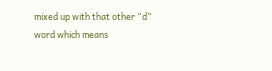mixed up with that other “d” word which means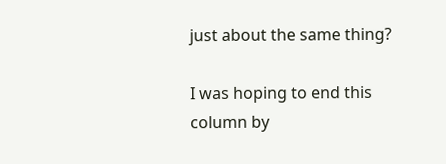just about the same thing?

I was hoping to end this column by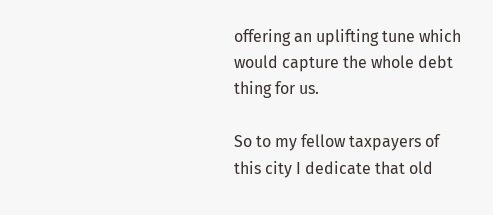offering an uplifting tune which would capture the whole debt thing for us.

So to my fellow taxpayers of this city I dedicate that old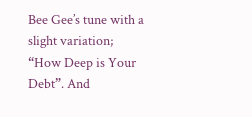Bee Gee’s tune with a slight variation; “How Deep is Your Debt”. And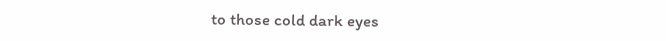to those cold dark eyes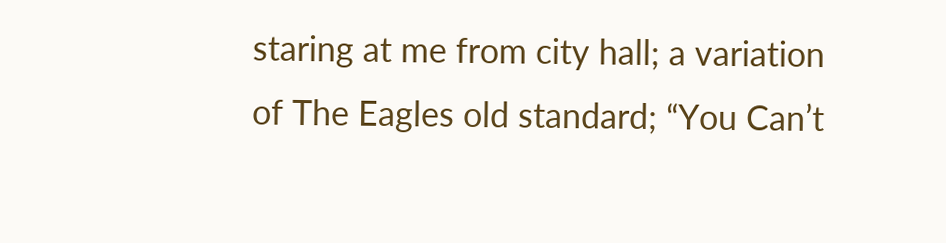staring at me from city hall; a variation of The Eagles old standard; “You Can’t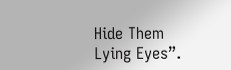Hide Them Lying Eyes”.